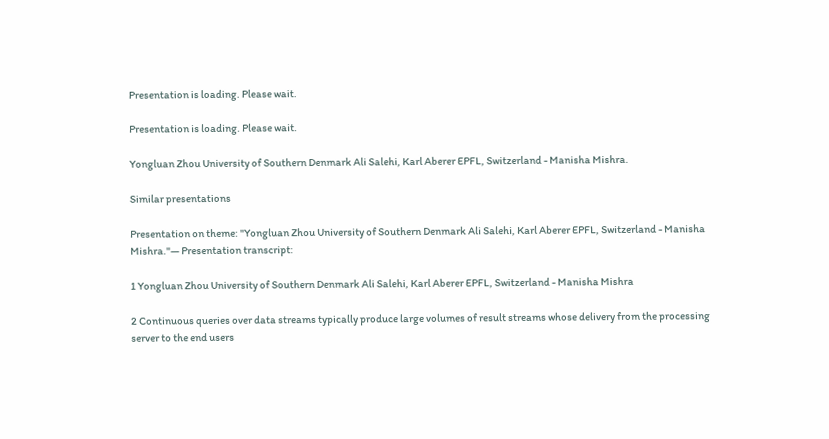Presentation is loading. Please wait.

Presentation is loading. Please wait.

Yongluan Zhou University of Southern Denmark Ali Salehi, Karl Aberer EPFL, Switzerland - Manisha Mishra.

Similar presentations

Presentation on theme: "Yongluan Zhou University of Southern Denmark Ali Salehi, Karl Aberer EPFL, Switzerland - Manisha Mishra."— Presentation transcript:

1 Yongluan Zhou University of Southern Denmark Ali Salehi, Karl Aberer EPFL, Switzerland - Manisha Mishra

2 Continuous queries over data streams typically produce large volumes of result streams whose delivery from the processing server to the end users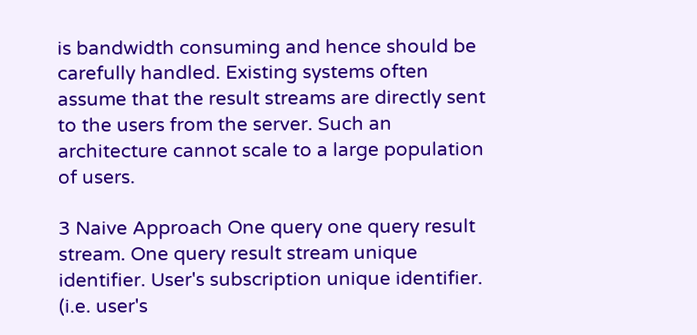is bandwidth consuming and hence should be carefully handled. Existing systems often assume that the result streams are directly sent to the users from the server. Such an architecture cannot scale to a large population of users.

3 Naive Approach One query one query result stream. One query result stream unique identifier. User's subscription unique identifier. (i.e. user's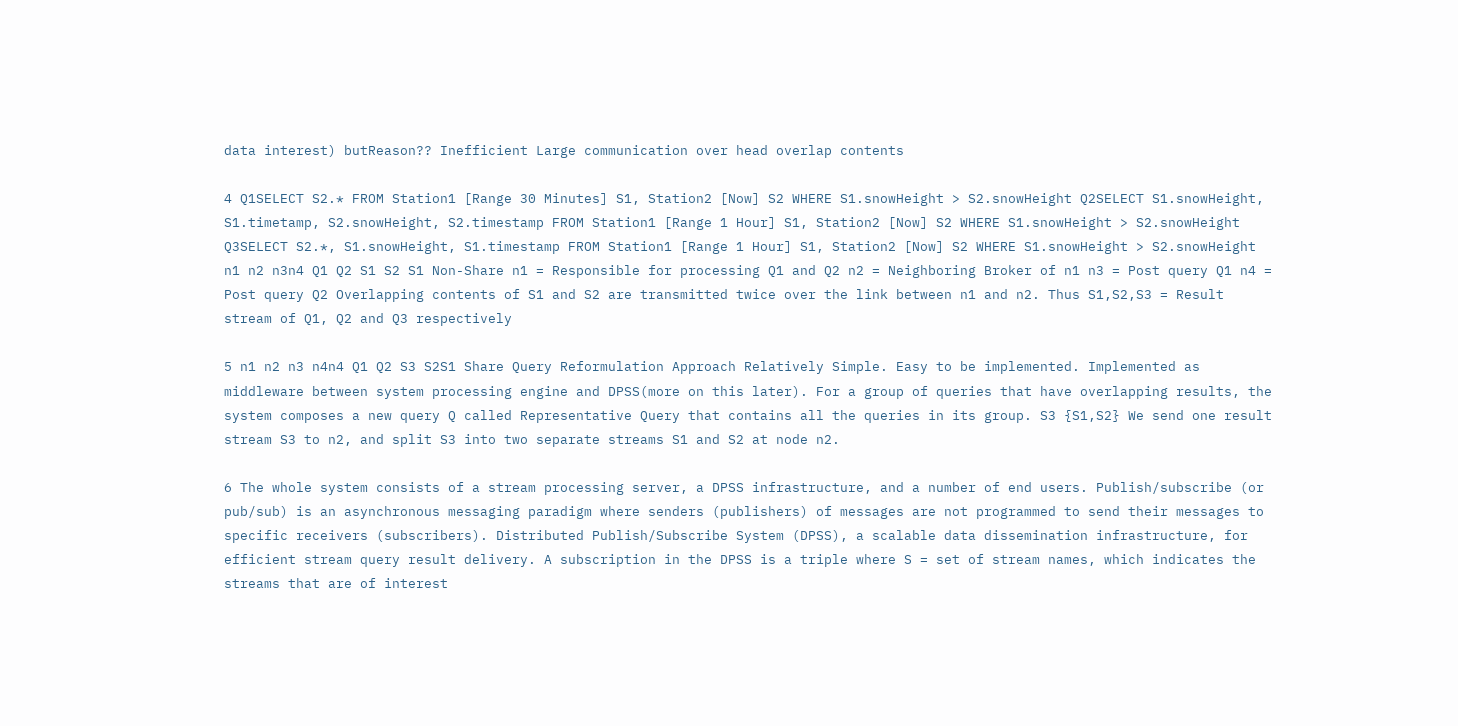data interest) butReason?? Inefficient Large communication over head overlap contents

4 Q1SELECT S2.* FROM Station1 [Range 30 Minutes] S1, Station2 [Now] S2 WHERE S1.snowHeight > S2.snowHeight Q2SELECT S1.snowHeight, S1.timetamp, S2.snowHeight, S2.timestamp FROM Station1 [Range 1 Hour] S1, Station2 [Now] S2 WHERE S1.snowHeight > S2.snowHeight Q3SELECT S2.*, S1.snowHeight, S1.timestamp FROM Station1 [Range 1 Hour] S1, Station2 [Now] S2 WHERE S1.snowHeight > S2.snowHeight n1 n2 n3n4 Q1 Q2 S1 S2 S1 Non-Share n1 = Responsible for processing Q1 and Q2 n2 = Neighboring Broker of n1 n3 = Post query Q1 n4 = Post query Q2 Overlapping contents of S1 and S2 are transmitted twice over the link between n1 and n2. Thus S1,S2,S3 = Result stream of Q1, Q2 and Q3 respectively

5 n1 n2 n3 n4n4 Q1 Q2 S3 S2S1 Share Query Reformulation Approach Relatively Simple. Easy to be implemented. Implemented as middleware between system processing engine and DPSS(more on this later). For a group of queries that have overlapping results, the system composes a new query Q called Representative Query that contains all the queries in its group. S3 {S1,S2} We send one result stream S3 to n2, and split S3 into two separate streams S1 and S2 at node n2.

6 The whole system consists of a stream processing server, a DPSS infrastructure, and a number of end users. Publish/subscribe (or pub/sub) is an asynchronous messaging paradigm where senders (publishers) of messages are not programmed to send their messages to specific receivers (subscribers). Distributed Publish/Subscribe System (DPSS), a scalable data dissemination infrastructure, for efficient stream query result delivery. A subscription in the DPSS is a triple where S = set of stream names, which indicates the streams that are of interest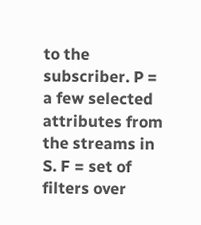to the subscriber. P = a few selected attributes from the streams in S. F = set of filters over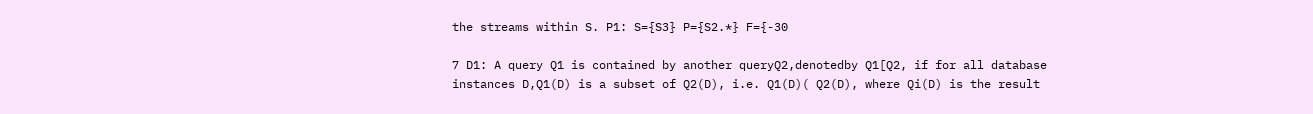the streams within S. P1: S={S3} P={S2.*} F={-30

7 D1: A query Q1 is contained by another queryQ2,denotedby Q1[Q2, if for all database instances D,Q1(D) is a subset of Q2(D), i.e. Q1(D)( Q2(D), where Qi(D) is the result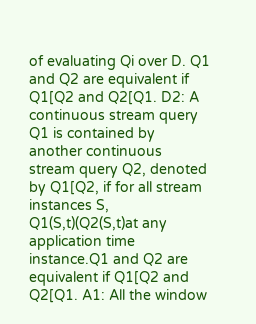of evaluating Qi over D. Q1 and Q2 are equivalent if Q1[Q2 and Q2[Q1. D2: A continuous stream query Q1 is contained by another continuous stream query Q2, denoted by Q1[Q2, if for all stream instances S, Q1(S,t)(Q2(S,t)at any application time instance.Q1 and Q2 are equivalent if Q1[Q2 and Q2[Q1. A1: All the window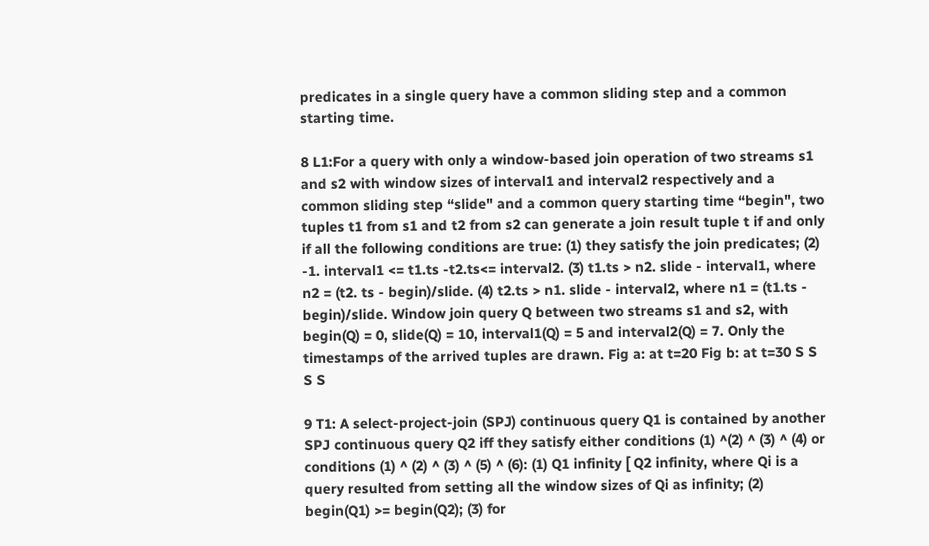predicates in a single query have a common sliding step and a common starting time.

8 L1:For a query with only a window-based join operation of two streams s1 and s2 with window sizes of interval1 and interval2 respectively and a common sliding step “slide" and a common query starting time “begin", two tuples t1 from s1 and t2 from s2 can generate a join result tuple t if and only if all the following conditions are true: (1) they satisfy the join predicates; (2) -1. interval1 <= t1.ts -t2.ts<= interval2. (3) t1.ts > n2. slide - interval1, where n2 = (t2. ts - begin)/slide. (4) t2.ts > n1. slide - interval2, where n1 = (t1.ts - begin)/slide. Window join query Q between two streams s1 and s2, with begin(Q) = 0, slide(Q) = 10, interval1(Q) = 5 and interval2(Q) = 7. Only the timestamps of the arrived tuples are drawn. Fig a: at t=20 Fig b: at t=30 S S S S

9 T1: A select-project-join (SPJ) continuous query Q1 is contained by another SPJ continuous query Q2 iff they satisfy either conditions (1) ^(2) ^ (3) ^ (4) or conditions (1) ^ (2) ^ (3) ^ (5) ^ (6): (1) Q1 infinity [ Q2 infinity, where Qi is a query resulted from setting all the window sizes of Qi as infinity; (2) begin(Q1) >= begin(Q2); (3) for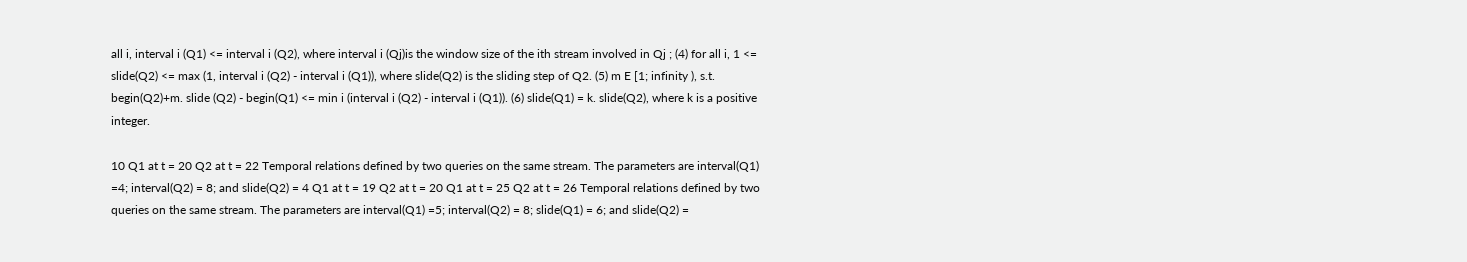all i, interval i (Q1) <= interval i (Q2), where interval i (Qj)is the window size of the ith stream involved in Qj ; (4) for all i, 1 <= slide(Q2) <= max (1, interval i (Q2) - interval i (Q1)), where slide(Q2) is the sliding step of Q2. (5) m E [1; infinity ), s.t. begin(Q2)+m. slide (Q2) - begin(Q1) <= min i (interval i (Q2) - interval i (Q1)). (6) slide(Q1) = k. slide(Q2), where k is a positive integer.

10 Q1 at t = 20 Q2 at t = 22 Temporal relations defined by two queries on the same stream. The parameters are interval(Q1) =4; interval(Q2) = 8; and slide(Q2) = 4 Q1 at t = 19 Q2 at t = 20 Q1 at t = 25 Q2 at t = 26 Temporal relations defined by two queries on the same stream. The parameters are interval(Q1) =5; interval(Q2) = 8; slide(Q1) = 6; and slide(Q2) =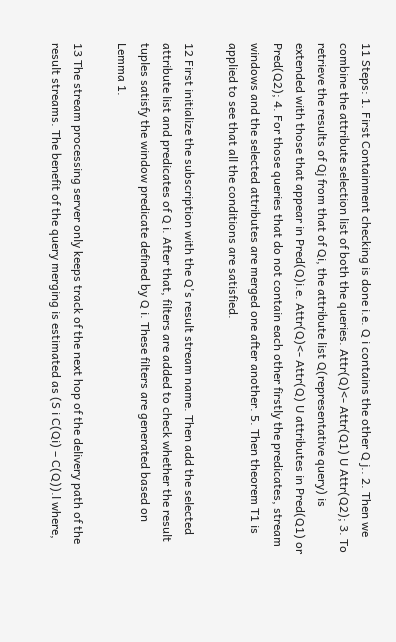11 Steps: 1. First Containment checking is done i.e. Q i contains the other Q j.. 2. Then we combine the attribute selection list of both the queries. Attr(Q)<- Attr(Q1) U Attr(Q2); 3. To retrieve the results of Qj from that of Qi, the attribute list Q(representative query) is extended with those that appear in Pred(Q)i.e. Attr(Q)<- Attr(Q) U attributes in Pred(Q1) or Pred(Q2); 4. For those queries that do not contain each other firstly the predicates, stream windows and the selected attributes are merged one after another. 5. Then theorem T1 is applied to see that all the conditions are satisfied.

12 First initialize the subscription with the Q's result stream name. Then add the selected attribute list and predicates of Q i. After that, filters are added to check whether the result tuples satisfy the window predicate defined by Q i. These filters are generated based on Lemma 1.

13 The stream processing server only keeps track of the next hop of the delivery path of the result streams. The benefit of the query merging is estimated as (S i C(Qi) – C(Q)).l where,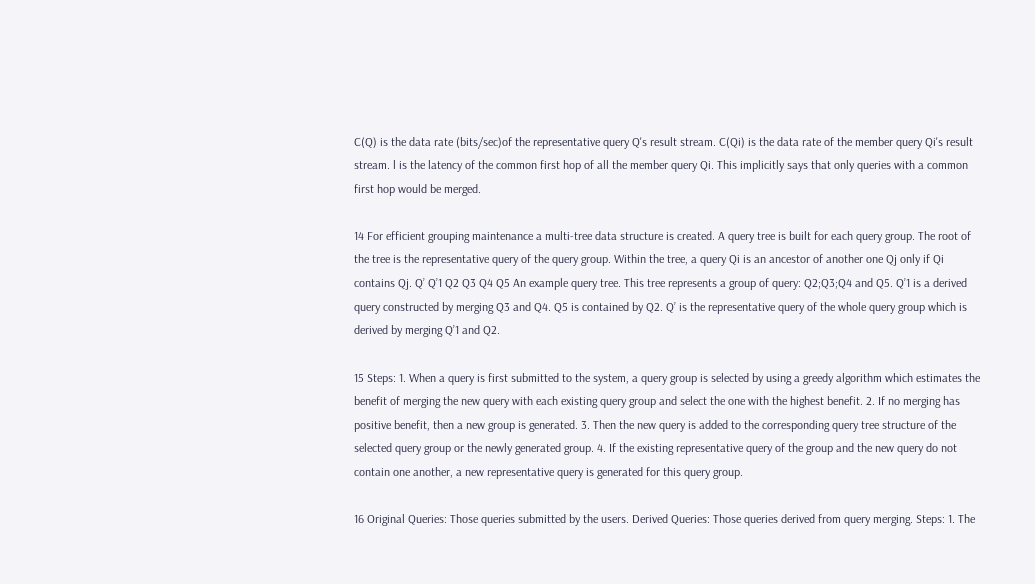C(Q) is the data rate (bits/sec)of the representative query Q's result stream. C(Qi) is the data rate of the member query Qi's result stream. l is the latency of the common first hop of all the member query Qi. This implicitly says that only queries with a common first hop would be merged.

14 For efficient grouping maintenance a multi-tree data structure is created. A query tree is built for each query group. The root of the tree is the representative query of the query group. Within the tree, a query Qi is an ancestor of another one Qj only if Qi contains Qj. Q’ Q’1 Q2 Q3 Q4 Q5 An example query tree. This tree represents a group of query: Q2;Q3;Q4 and Q5. Q’1 is a derived query constructed by merging Q3 and Q4. Q5 is contained by Q2. Q’ is the representative query of the whole query group which is derived by merging Q’1 and Q2.

15 Steps: 1. When a query is first submitted to the system, a query group is selected by using a greedy algorithm which estimates the benefit of merging the new query with each existing query group and select the one with the highest benefit. 2. If no merging has positive benefit, then a new group is generated. 3. Then the new query is added to the corresponding query tree structure of the selected query group or the newly generated group. 4. If the existing representative query of the group and the new query do not contain one another, a new representative query is generated for this query group.

16 Original Queries: Those queries submitted by the users. Derived Queries: Those queries derived from query merging. Steps: 1. The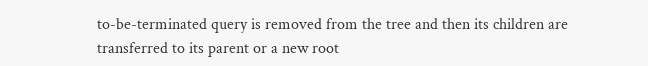to-be-terminated query is removed from the tree and then its children are transferred to its parent or a new root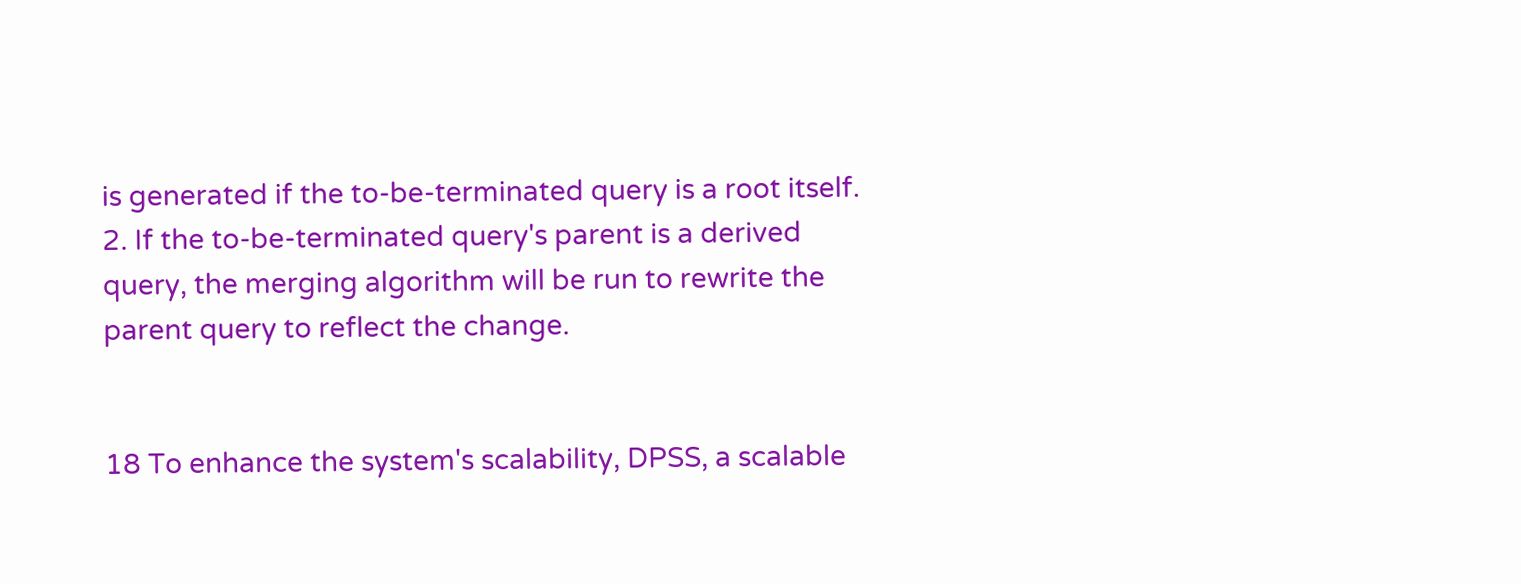is generated if the to-be-terminated query is a root itself. 2. If the to-be-terminated query's parent is a derived query, the merging algorithm will be run to rewrite the parent query to reflect the change.


18 To enhance the system's scalability, DPSS, a scalable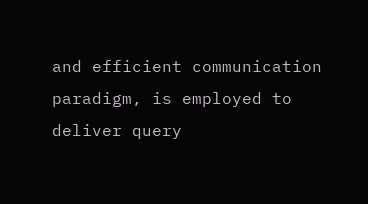and efficient communication paradigm, is employed to deliver query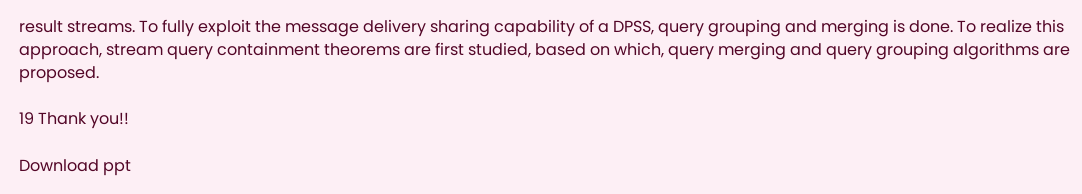result streams. To fully exploit the message delivery sharing capability of a DPSS, query grouping and merging is done. To realize this approach, stream query containment theorems are first studied, based on which, query merging and query grouping algorithms are proposed.

19 Thank you!!

Download ppt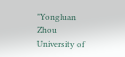"Yongluan Zhou University of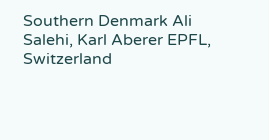Southern Denmark Ali Salehi, Karl Aberer EPFL, Switzerland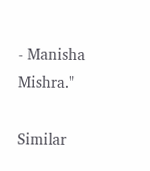- Manisha Mishra."

Similar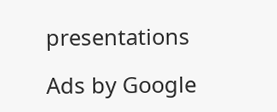presentations

Ads by Google